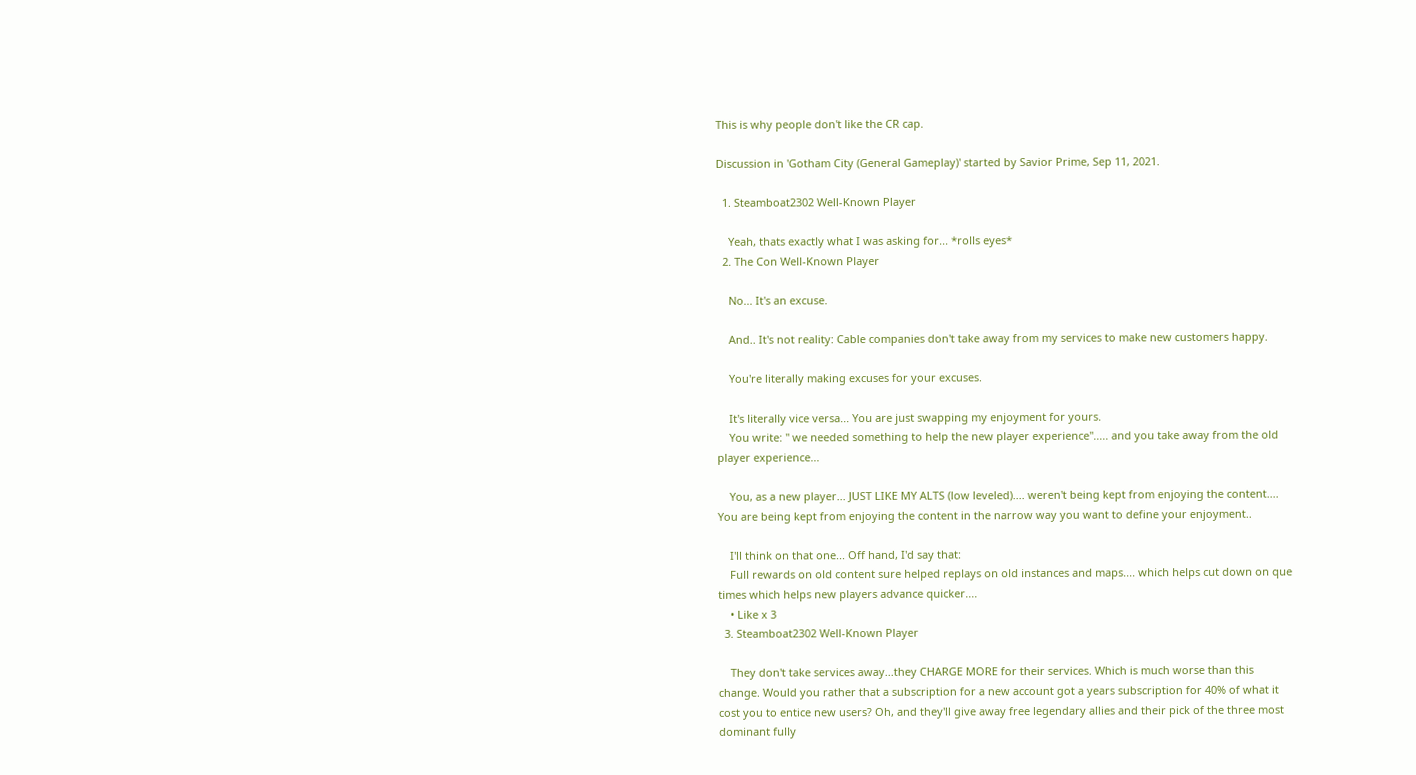This is why people don't like the CR cap.

Discussion in 'Gotham City (General Gameplay)' started by Savior Prime, Sep 11, 2021.

  1. Steamboat2302 Well-Known Player

    Yeah, thats exactly what I was asking for... *rolls eyes*
  2. The Con Well-Known Player

    No... It's an excuse.

    And.. It's not reality: Cable companies don't take away from my services to make new customers happy.

    You're literally making excuses for your excuses.

    It's literally vice versa... You are just swapping my enjoyment for yours.
    You write: " we needed something to help the new player experience"..... and you take away from the old player experience...

    You, as a new player... JUST LIKE MY ALTS (low leveled).... weren't being kept from enjoying the content.... You are being kept from enjoying the content in the narrow way you want to define your enjoyment..

    I'll think on that one... Off hand, I'd say that:
    Full rewards on old content sure helped replays on old instances and maps.... which helps cut down on que times which helps new players advance quicker....
    • Like x 3
  3. Steamboat2302 Well-Known Player

    They don't take services away...they CHARGE MORE for their services. Which is much worse than this change. Would you rather that a subscription for a new account got a years subscription for 40% of what it cost you to entice new users? Oh, and they'll give away free legendary allies and their pick of the three most dominant fully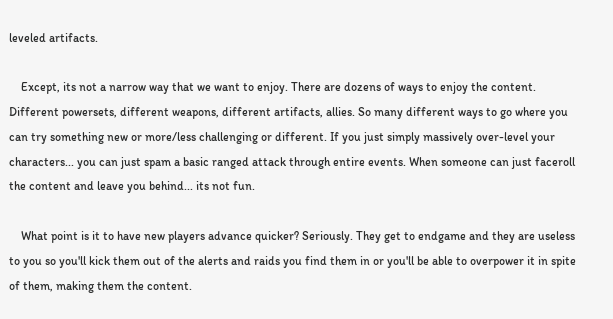leveled artifacts.

    Except, its not a narrow way that we want to enjoy. There are dozens of ways to enjoy the content. Different powersets, different weapons, different artifacts, allies. So many different ways to go where you can try something new or more/less challenging or different. If you just simply massively over-level your characters... you can just spam a basic ranged attack through entire events. When someone can just faceroll the content and leave you behind... its not fun.

    What point is it to have new players advance quicker? Seriously. They get to endgame and they are useless to you so you'll kick them out of the alerts and raids you find them in or you'll be able to overpower it in spite of them, making them the content.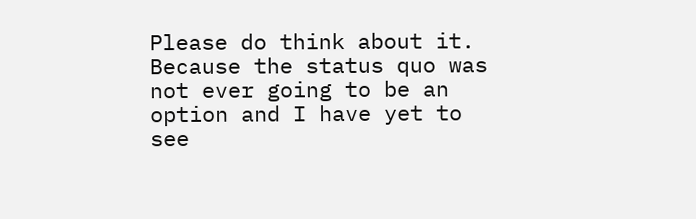Please do think about it. Because the status quo was not ever going to be an option and I have yet to see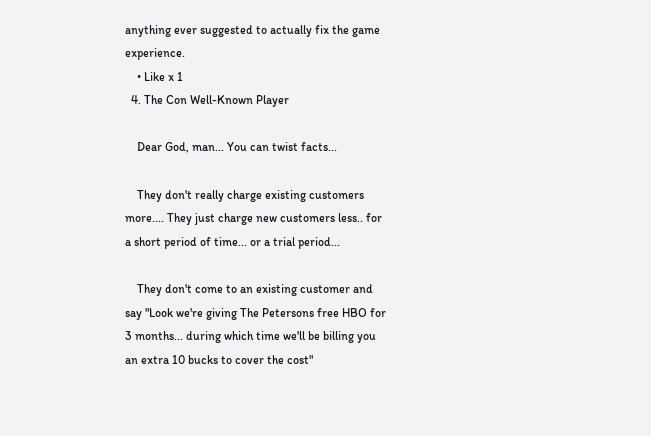anything ever suggested to actually fix the game experience.
    • Like x 1
  4. The Con Well-Known Player

    Dear God, man... You can twist facts...

    They don't really charge existing customers more.... They just charge new customers less.. for a short period of time... or a trial period...

    They don't come to an existing customer and say "Look we're giving The Petersons free HBO for 3 months... during which time we'll be billing you an extra 10 bucks to cover the cost"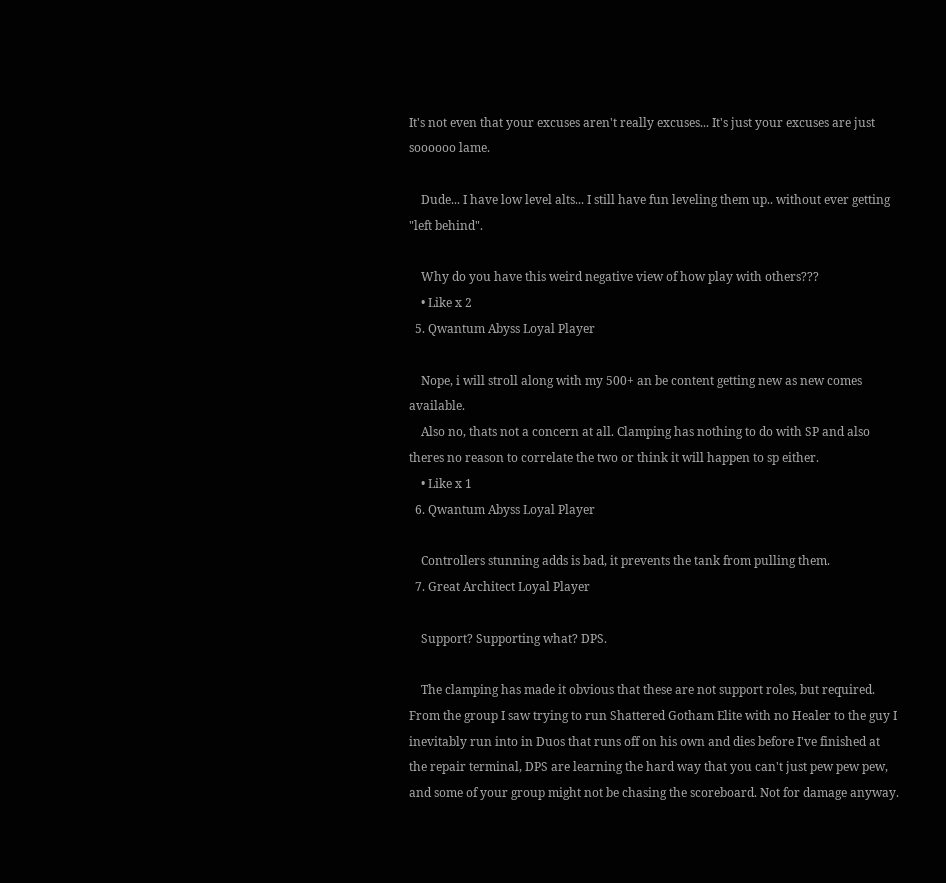It's not even that your excuses aren't really excuses... It's just your excuses are just soooooo lame.

    Dude... I have low level alts... I still have fun leveling them up.. without ever getting "left behind".

    Why do you have this weird negative view of how play with others???
    • Like x 2
  5. Qwantum Abyss Loyal Player

    Nope, i will stroll along with my 500+ an be content getting new as new comes available.
    Also no, thats not a concern at all. Clamping has nothing to do with SP and also theres no reason to correlate the two or think it will happen to sp either.
    • Like x 1
  6. Qwantum Abyss Loyal Player

    Controllers stunning adds is bad, it prevents the tank from pulling them.
  7. Great Architect Loyal Player

    Support? Supporting what? DPS.

    The clamping has made it obvious that these are not support roles, but required. From the group I saw trying to run Shattered Gotham Elite with no Healer to the guy I inevitably run into in Duos that runs off on his own and dies before I've finished at the repair terminal, DPS are learning the hard way that you can't just pew pew pew, and some of your group might not be chasing the scoreboard. Not for damage anyway.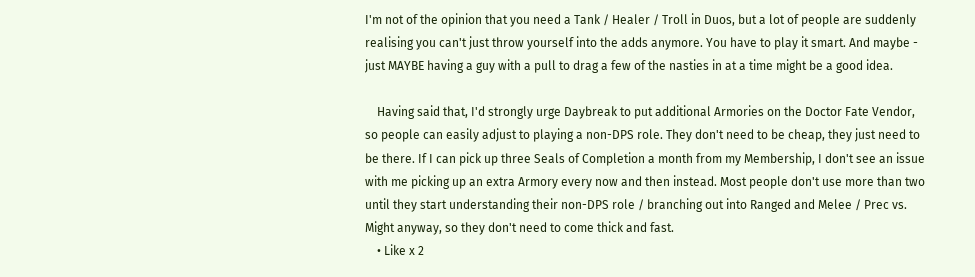I'm not of the opinion that you need a Tank / Healer / Troll in Duos, but a lot of people are suddenly realising you can't just throw yourself into the adds anymore. You have to play it smart. And maybe - just MAYBE having a guy with a pull to drag a few of the nasties in at a time might be a good idea.

    Having said that, I'd strongly urge Daybreak to put additional Armories on the Doctor Fate Vendor, so people can easily adjust to playing a non-DPS role. They don't need to be cheap, they just need to be there. If I can pick up three Seals of Completion a month from my Membership, I don't see an issue with me picking up an extra Armory every now and then instead. Most people don't use more than two until they start understanding their non-DPS role / branching out into Ranged and Melee / Prec vs. Might anyway, so they don't need to come thick and fast.
    • Like x 2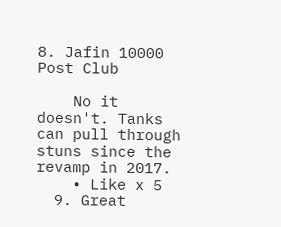8. Jafin 10000 Post Club

    No it doesn't. Tanks can pull through stuns since the revamp in 2017.
    • Like x 5
  9. Great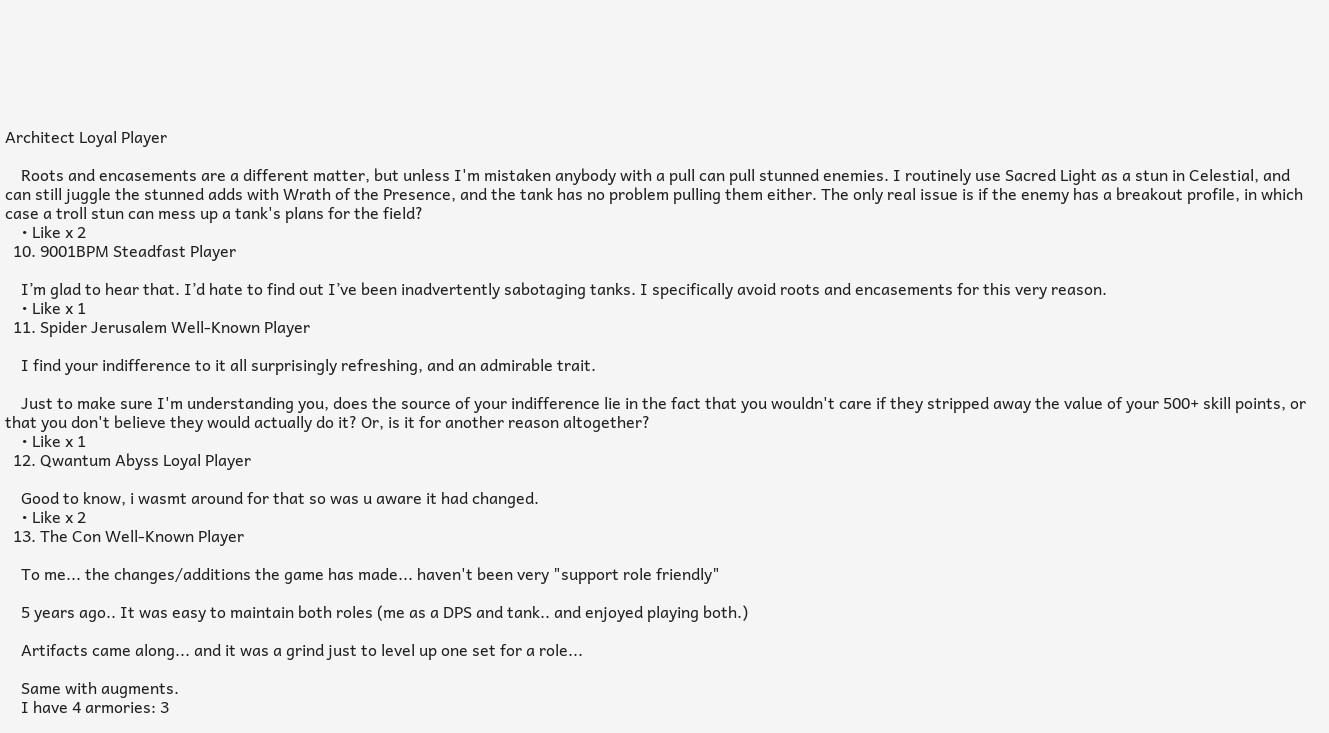Architect Loyal Player

    Roots and encasements are a different matter, but unless I'm mistaken anybody with a pull can pull stunned enemies. I routinely use Sacred Light as a stun in Celestial, and can still juggle the stunned adds with Wrath of the Presence, and the tank has no problem pulling them either. The only real issue is if the enemy has a breakout profile, in which case a troll stun can mess up a tank's plans for the field?
    • Like x 2
  10. 9001BPM Steadfast Player

    I’m glad to hear that. I’d hate to find out I’ve been inadvertently sabotaging tanks. I specifically avoid roots and encasements for this very reason.
    • Like x 1
  11. Spider Jerusalem Well-Known Player

    I find your indifference to it all surprisingly refreshing, and an admirable trait.

    Just to make sure I'm understanding you, does the source of your indifference lie in the fact that you wouldn't care if they stripped away the value of your 500+ skill points, or that you don't believe they would actually do it? Or, is it for another reason altogether?
    • Like x 1
  12. Qwantum Abyss Loyal Player

    Good to know, i wasmt around for that so was u aware it had changed.
    • Like x 2
  13. The Con Well-Known Player

    To me... the changes/additions the game has made... haven't been very "support role friendly"

    5 years ago.. It was easy to maintain both roles (me as a DPS and tank.. and enjoyed playing both.)

    Artifacts came along... and it was a grind just to level up one set for a role...

    Same with augments.
    I have 4 armories: 3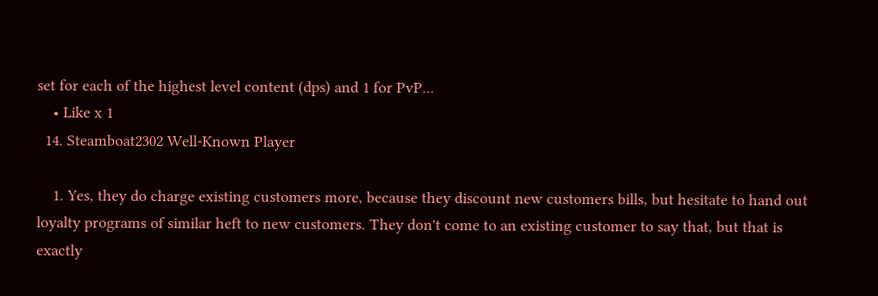set for each of the highest level content (dps) and 1 for PvP...
    • Like x 1
  14. Steamboat2302 Well-Known Player

    1. Yes, they do charge existing customers more, because they discount new customers bills, but hesitate to hand out loyalty programs of similar heft to new customers. They don't come to an existing customer to say that, but that is exactly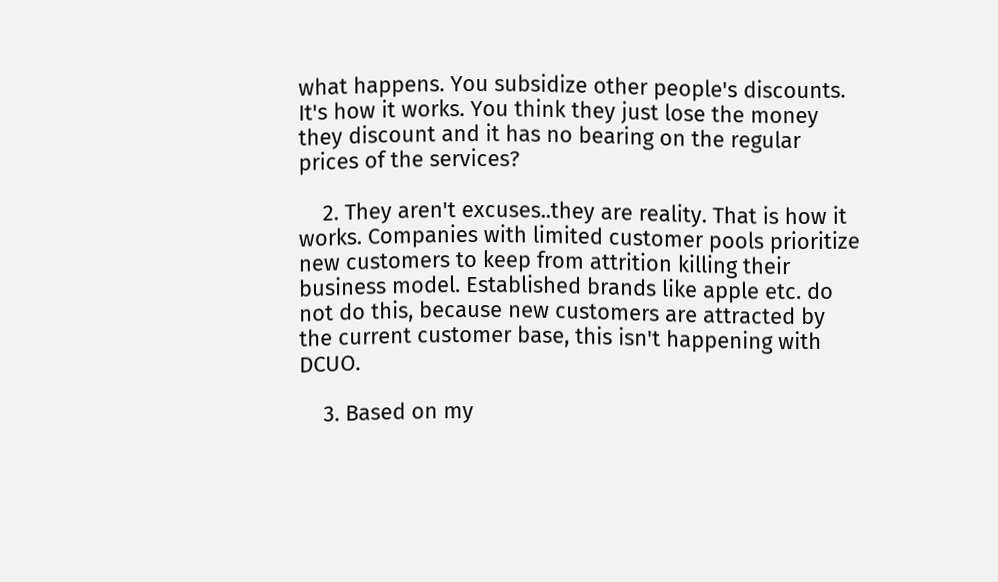what happens. You subsidize other people's discounts. It's how it works. You think they just lose the money they discount and it has no bearing on the regular prices of the services?

    2. They aren't excuses..they are reality. That is how it works. Companies with limited customer pools prioritize new customers to keep from attrition killing their business model. Established brands like apple etc. do not do this, because new customers are attracted by the current customer base, this isn't happening with DCUO.

    3. Based on my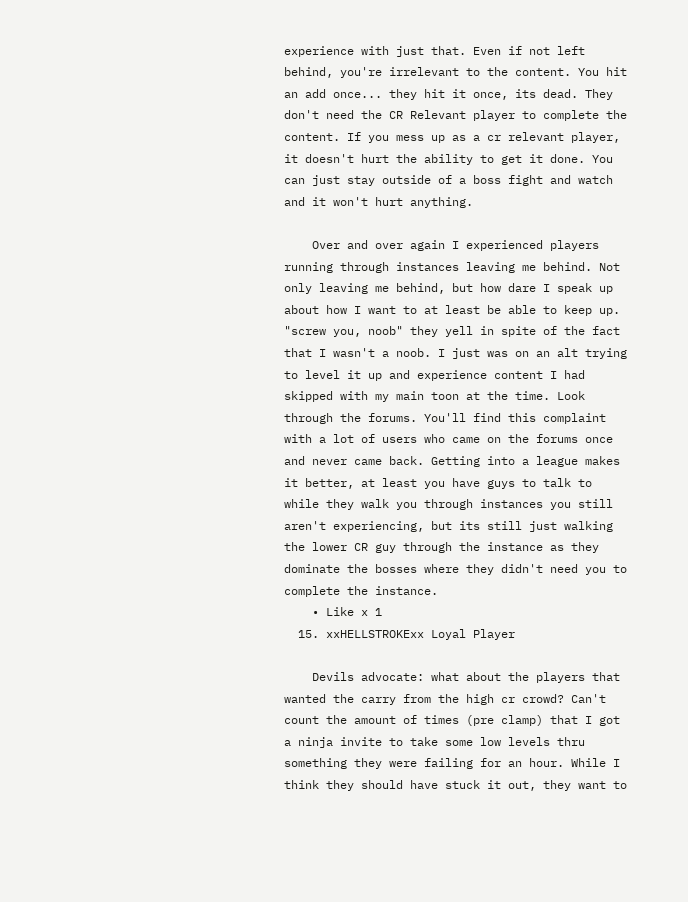experience with just that. Even if not left behind, you're irrelevant to the content. You hit an add once... they hit it once, its dead. They don't need the CR Relevant player to complete the content. If you mess up as a cr relevant player, it doesn't hurt the ability to get it done. You can just stay outside of a boss fight and watch and it won't hurt anything.

    Over and over again I experienced players running through instances leaving me behind. Not only leaving me behind, but how dare I speak up about how I want to at least be able to keep up. "screw you, noob" they yell in spite of the fact that I wasn't a noob. I just was on an alt trying to level it up and experience content I had skipped with my main toon at the time. Look through the forums. You'll find this complaint with a lot of users who came on the forums once and never came back. Getting into a league makes it better, at least you have guys to talk to while they walk you through instances you still aren't experiencing, but its still just walking the lower CR guy through the instance as they dominate the bosses where they didn't need you to complete the instance.
    • Like x 1
  15. xxHELLSTROKExx Loyal Player

    Devils advocate: what about the players that wanted the carry from the high cr crowd? Can't count the amount of times (pre clamp) that I got a ninja invite to take some low levels thru something they were failing for an hour. While I think they should have stuck it out, they want to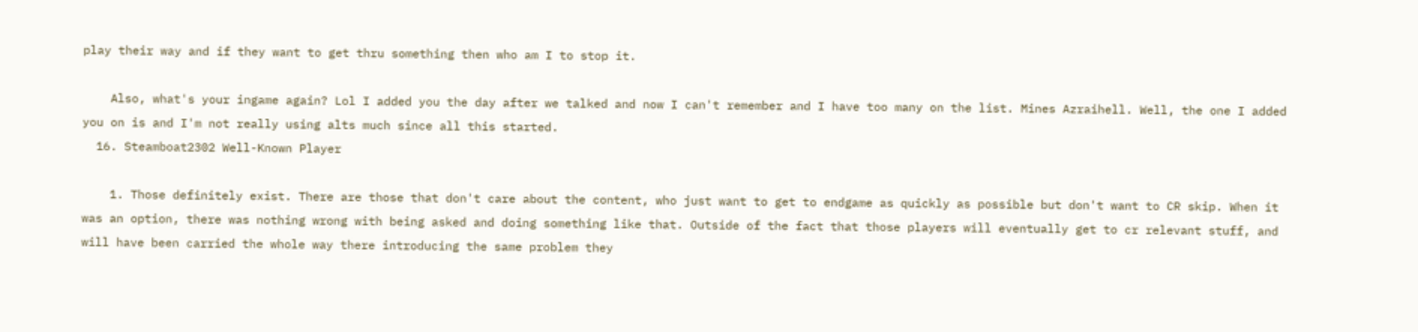play their way and if they want to get thru something then who am I to stop it.

    Also, what's your ingame again? Lol I added you the day after we talked and now I can't remember and I have too many on the list. Mines Azraihell. Well, the one I added you on is and I'm not really using alts much since all this started.
  16. Steamboat2302 Well-Known Player

    1. Those definitely exist. There are those that don't care about the content, who just want to get to endgame as quickly as possible but don't want to CR skip. When it was an option, there was nothing wrong with being asked and doing something like that. Outside of the fact that those players will eventually get to cr relevant stuff, and will have been carried the whole way there introducing the same problem they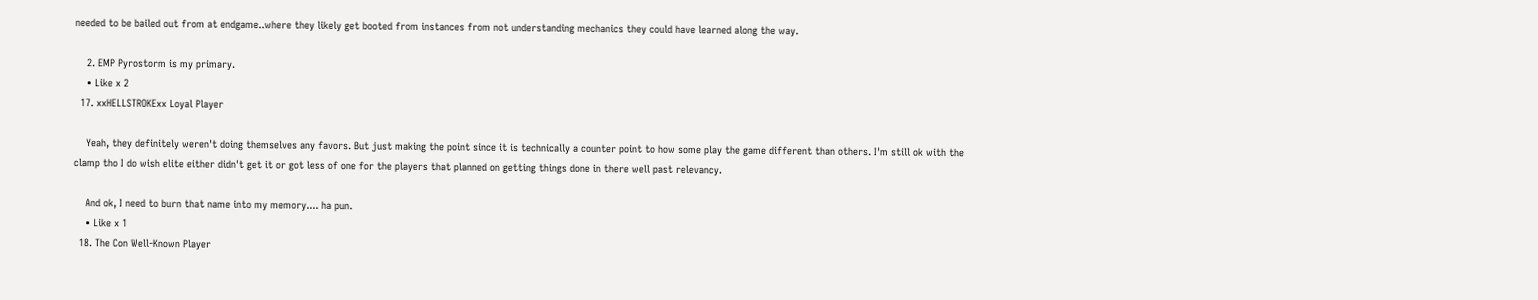needed to be bailed out from at endgame..where they likely get booted from instances from not understanding mechanics they could have learned along the way.

    2. EMP Pyrostorm is my primary.
    • Like x 2
  17. xxHELLSTROKExx Loyal Player

    Yeah, they definitely weren't doing themselves any favors. But just making the point since it is technically a counter point to how some play the game different than others. I'm still ok with the clamp tho I do wish elite either didn't get it or got less of one for the players that planned on getting things done in there well past relevancy.

    And ok, I need to burn that name into my memory.... ha pun.
    • Like x 1
  18. The Con Well-Known Player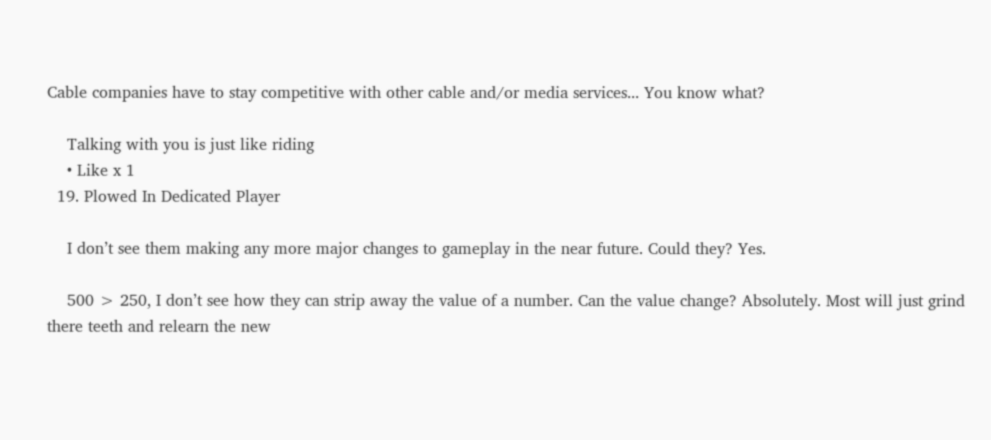Cable companies have to stay competitive with other cable and/or media services... You know what?

    Talking with you is just like riding
    • Like x 1
  19. Plowed In Dedicated Player

    I don’t see them making any more major changes to gameplay in the near future. Could they? Yes.

    500 > 250, I don’t see how they can strip away the value of a number. Can the value change? Absolutely. Most will just grind there teeth and relearn the new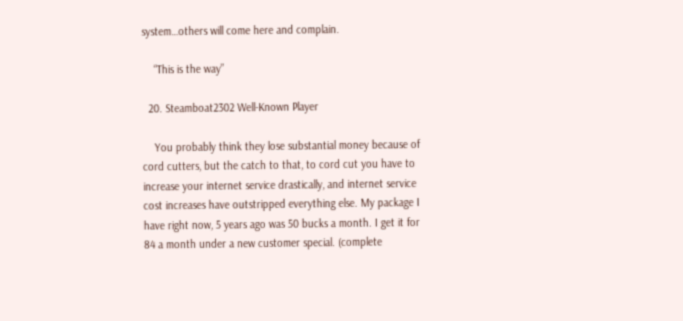system…others will come here and complain.

    “This is the way”

  20. Steamboat2302 Well-Known Player

    You probably think they lose substantial money because of cord cutters, but the catch to that, to cord cut you have to increase your internet service drastically, and internet service cost increases have outstripped everything else. My package I have right now, 5 years ago was 50 bucks a month. I get it for 84 a month under a new customer special. (complete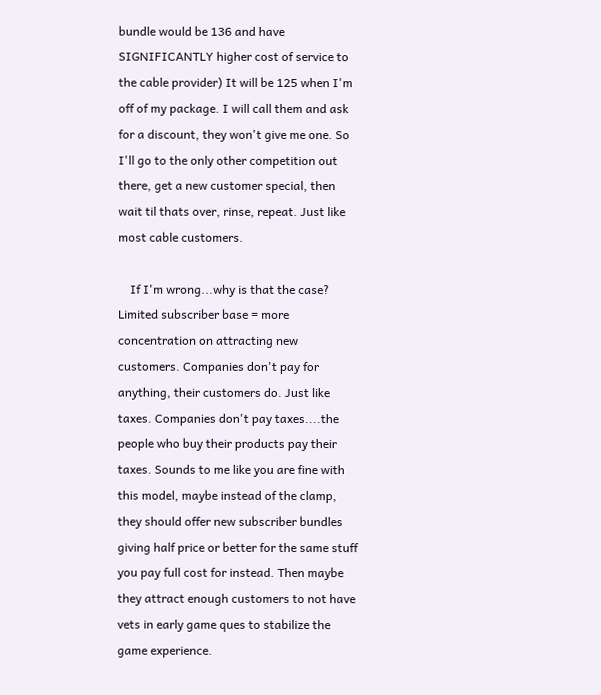bundle would be 136 and have SIGNIFICANTLY higher cost of service to the cable provider) It will be 125 when I'm off of my package. I will call them and ask for a discount, they won't give me one. So I'll go to the only other competition out there, get a new customer special, then wait til thats over, rinse, repeat. Just like most cable customers.

    If I'm wrong...why is that the case? Limited subscriber base = more concentration on attracting new customers. Companies don't pay for anything, their customers do. Just like taxes. Companies don't pay taxes....the people who buy their products pay their taxes. Sounds to me like you are fine with this model, maybe instead of the clamp, they should offer new subscriber bundles giving half price or better for the same stuff you pay full cost for instead. Then maybe they attract enough customers to not have vets in early game ques to stabilize the game experience.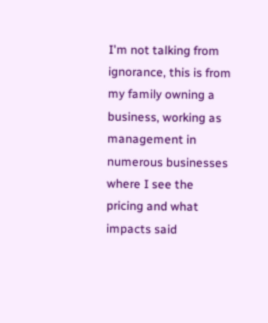I'm not talking from ignorance, this is from my family owning a business, working as management in numerous businesses where I see the pricing and what impacts said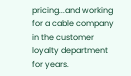pricing...and working for a cable company in the customer loyalty department for years.